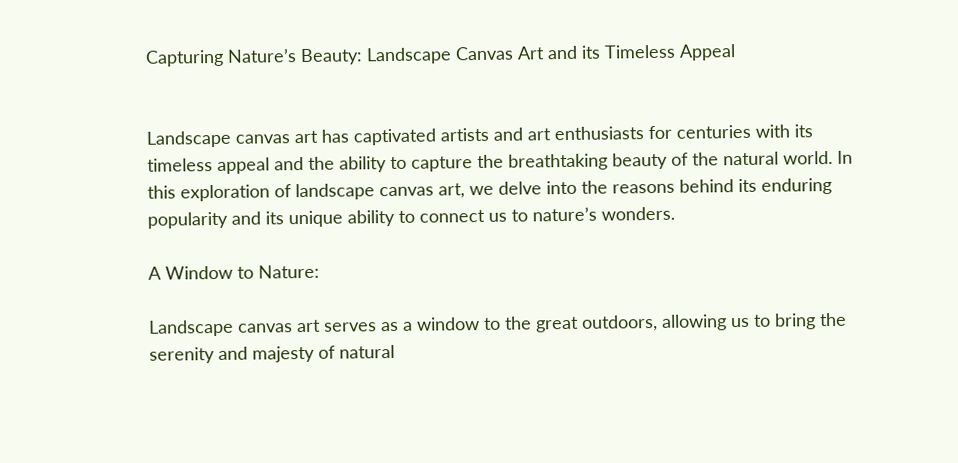Capturing Nature’s Beauty: Landscape Canvas Art and its Timeless Appeal


Landscape canvas art has captivated artists and art enthusiasts for centuries with its timeless appeal and the ability to capture the breathtaking beauty of the natural world. In this exploration of landscape canvas art, we delve into the reasons behind its enduring popularity and its unique ability to connect us to nature’s wonders.

A Window to Nature:

Landscape canvas art serves as a window to the great outdoors, allowing us to bring the serenity and majesty of natural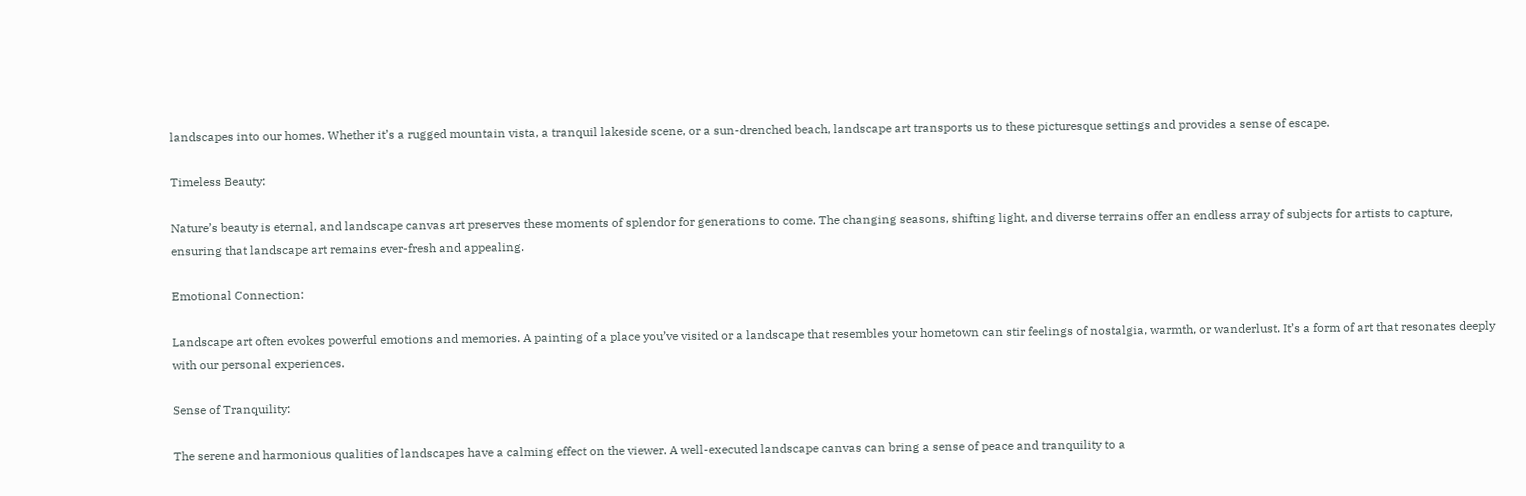landscapes into our homes. Whether it’s a rugged mountain vista, a tranquil lakeside scene, or a sun-drenched beach, landscape art transports us to these picturesque settings and provides a sense of escape.

Timeless Beauty:

Nature’s beauty is eternal, and landscape canvas art preserves these moments of splendor for generations to come. The changing seasons, shifting light, and diverse terrains offer an endless array of subjects for artists to capture, ensuring that landscape art remains ever-fresh and appealing.

Emotional Connection:

Landscape art often evokes powerful emotions and memories. A painting of a place you’ve visited or a landscape that resembles your hometown can stir feelings of nostalgia, warmth, or wanderlust. It’s a form of art that resonates deeply with our personal experiences.

Sense of Tranquility:

The serene and harmonious qualities of landscapes have a calming effect on the viewer. A well-executed landscape canvas can bring a sense of peace and tranquility to a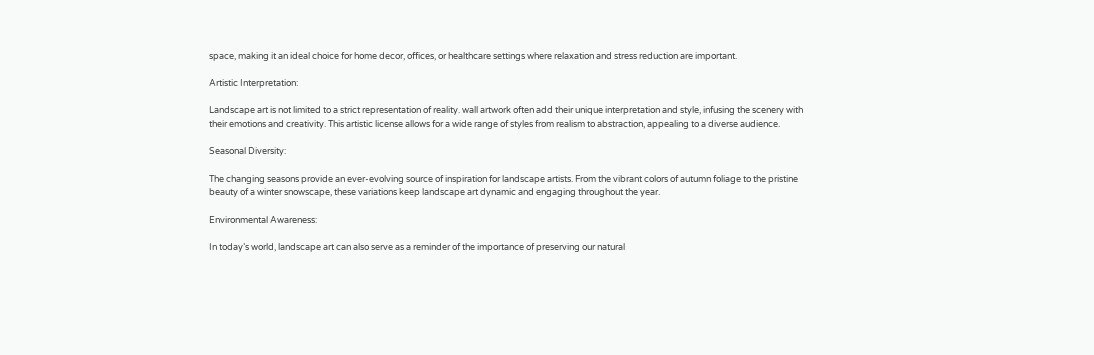space, making it an ideal choice for home decor, offices, or healthcare settings where relaxation and stress reduction are important.

Artistic Interpretation:

Landscape art is not limited to a strict representation of reality. wall artwork often add their unique interpretation and style, infusing the scenery with their emotions and creativity. This artistic license allows for a wide range of styles from realism to abstraction, appealing to a diverse audience.

Seasonal Diversity:

The changing seasons provide an ever-evolving source of inspiration for landscape artists. From the vibrant colors of autumn foliage to the pristine beauty of a winter snowscape, these variations keep landscape art dynamic and engaging throughout the year.

Environmental Awareness:

In today’s world, landscape art can also serve as a reminder of the importance of preserving our natural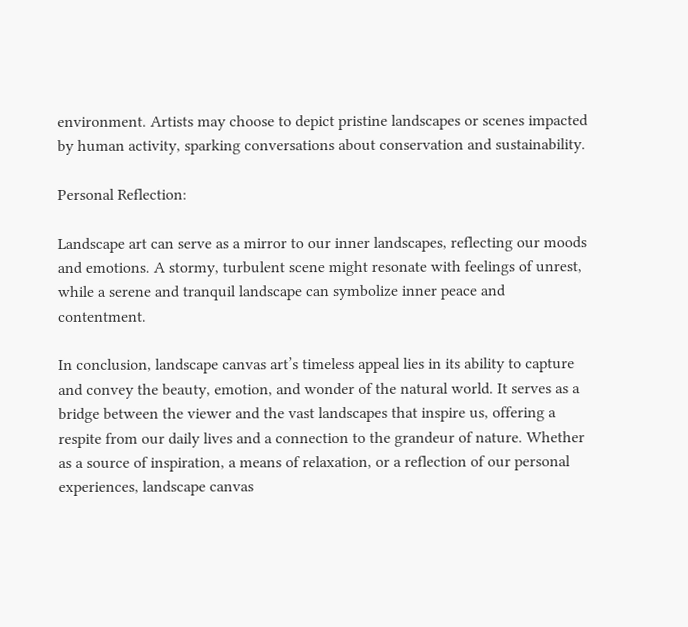environment. Artists may choose to depict pristine landscapes or scenes impacted by human activity, sparking conversations about conservation and sustainability.

Personal Reflection:

Landscape art can serve as a mirror to our inner landscapes, reflecting our moods and emotions. A stormy, turbulent scene might resonate with feelings of unrest, while a serene and tranquil landscape can symbolize inner peace and contentment.

In conclusion, landscape canvas art’s timeless appeal lies in its ability to capture and convey the beauty, emotion, and wonder of the natural world. It serves as a bridge between the viewer and the vast landscapes that inspire us, offering a respite from our daily lives and a connection to the grandeur of nature. Whether as a source of inspiration, a means of relaxation, or a reflection of our personal experiences, landscape canvas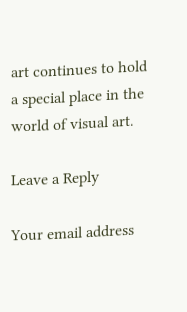art continues to hold a special place in the world of visual art.

Leave a Reply

Your email address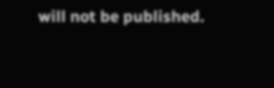will not be published.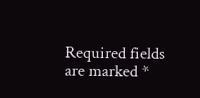Required fields are marked *